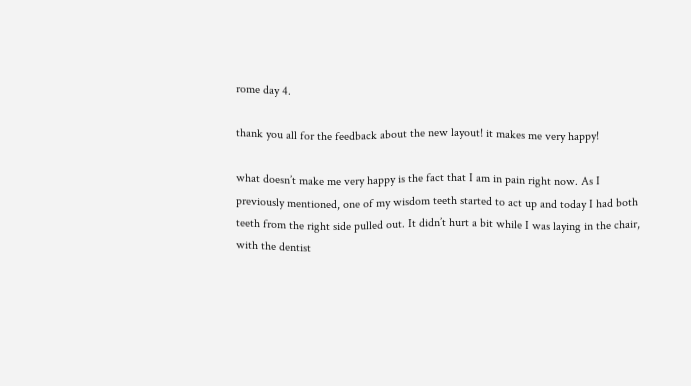rome day 4.

thank you all for the feedback about the new layout! it makes me very happy!

what doesn’t make me very happy is the fact that I am in pain right now. As I previously mentioned, one of my wisdom teeth started to act up and today I had both teeth from the right side pulled out. It didn’t hurt a bit while I was laying in the chair, with the dentist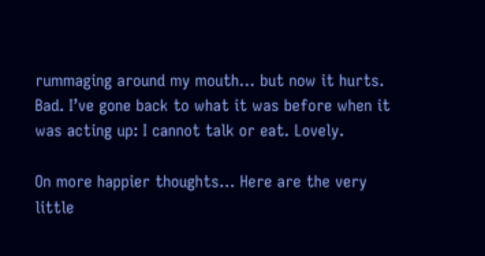rummaging around my mouth… but now it hurts. Bad. I’ve gone back to what it was before when it was acting up: I cannot talk or eat. Lovely.

On more happier thoughts… Here are the very little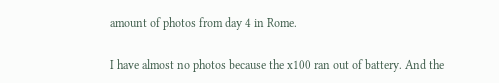amount of photos from day 4 in Rome.

I have almost no photos because the x100 ran out of battery. And the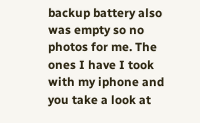backup battery also was empty so no photos for me. The ones I have I took with my iphone and you take a look at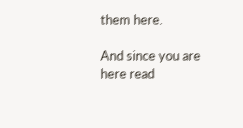them here.

And since you are here read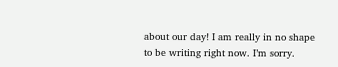about our day! I am really in no shape to be writing right now. I’m sorry.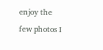enjoy the few photos I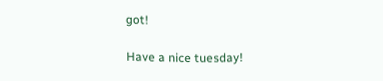got!

Have a nice tuesday!